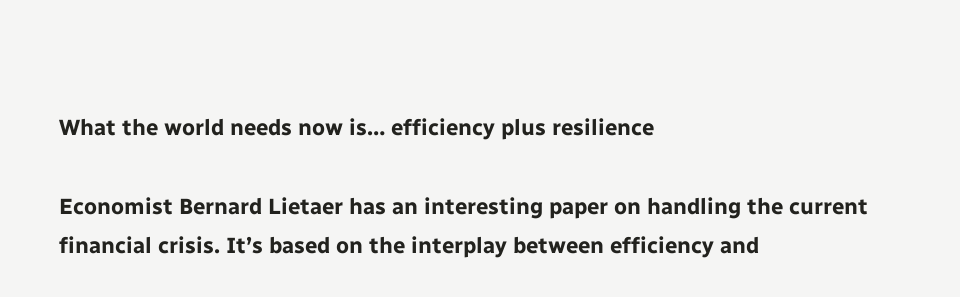What the world needs now is… efficiency plus resilience

Economist Bernard Lietaer has an interesting paper on handling the current financial crisis. It’s based on the interplay between efficiency and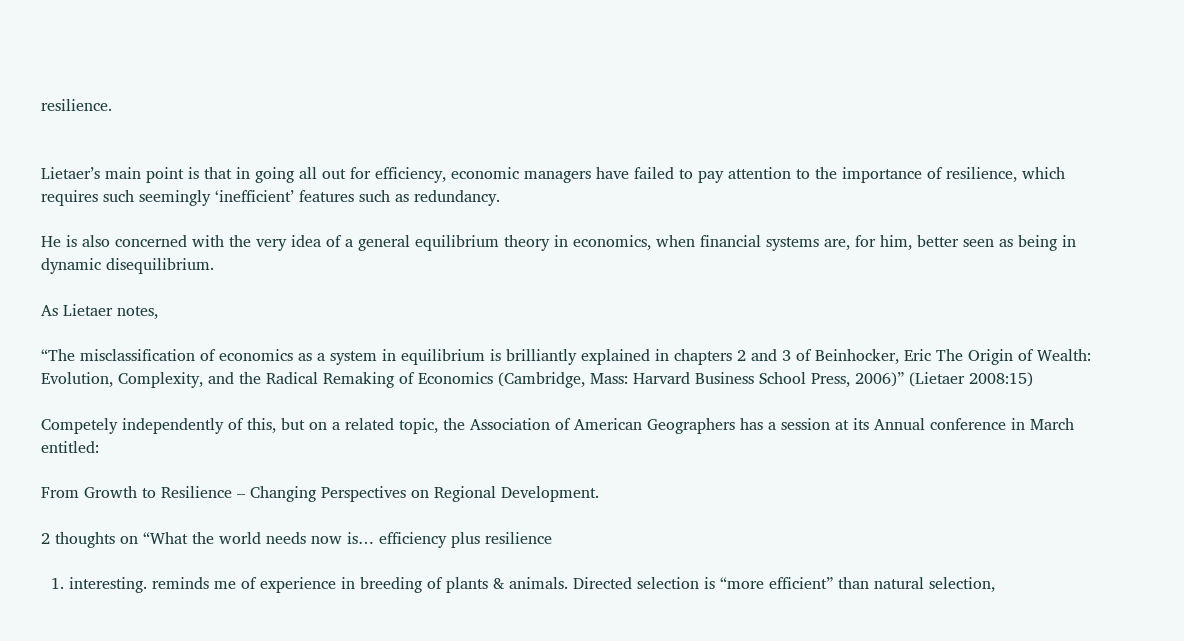resilience.


Lietaer’s main point is that in going all out for efficiency, economic managers have failed to pay attention to the importance of resilience, which requires such seemingly ‘inefficient’ features such as redundancy.

He is also concerned with the very idea of a general equilibrium theory in economics, when financial systems are, for him, better seen as being in dynamic disequilibrium.

As Lietaer notes,

“The misclassification of economics as a system in equilibrium is brilliantly explained in chapters 2 and 3 of Beinhocker, Eric The Origin of Wealth: Evolution, Complexity, and the Radical Remaking of Economics (Cambridge, Mass: Harvard Business School Press, 2006)” (Lietaer 2008:15)

Competely independently of this, but on a related topic, the Association of American Geographers has a session at its Annual conference in March entitled:

From Growth to Resilience – Changing Perspectives on Regional Development.

2 thoughts on “What the world needs now is… efficiency plus resilience

  1. interesting. reminds me of experience in breeding of plants & animals. Directed selection is “more efficient” than natural selection,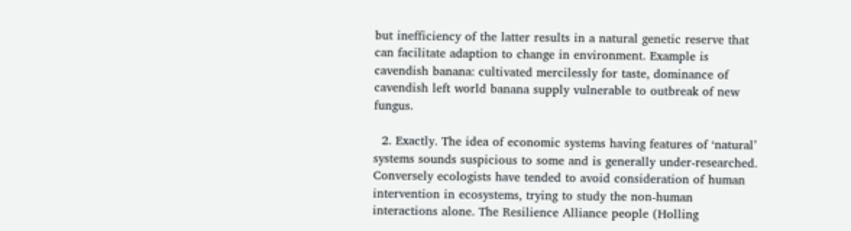but inefficiency of the latter results in a natural genetic reserve that can facilitate adaption to change in environment. Example is cavendish banana: cultivated mercilessly for taste, dominance of cavendish left world banana supply vulnerable to outbreak of new fungus.

  2. Exactly. The idea of economic systems having features of ‘natural’ systems sounds suspicious to some and is generally under-researched. Conversely ecologists have tended to avoid consideration of human intervention in ecosystems, trying to study the non-human interactions alone. The Resilience Alliance people (Holling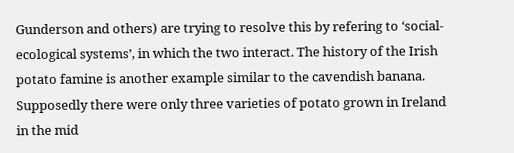Gunderson and others) are trying to resolve this by refering to ‘social-ecological systems’, in which the two interact. The history of the Irish potato famine is another example similar to the cavendish banana. Supposedly there were only three varieties of potato grown in Ireland in the mid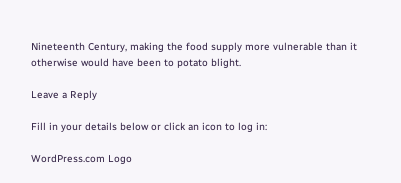Nineteenth Century, making the food supply more vulnerable than it otherwise would have been to potato blight.

Leave a Reply

Fill in your details below or click an icon to log in:

WordPress.com Logo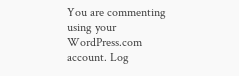You are commenting using your WordPress.com account. Log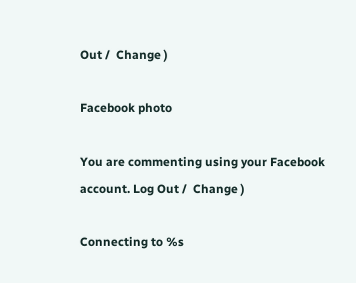Out /  Change )

Facebook photo

You are commenting using your Facebook account. Log Out /  Change )

Connecting to %s